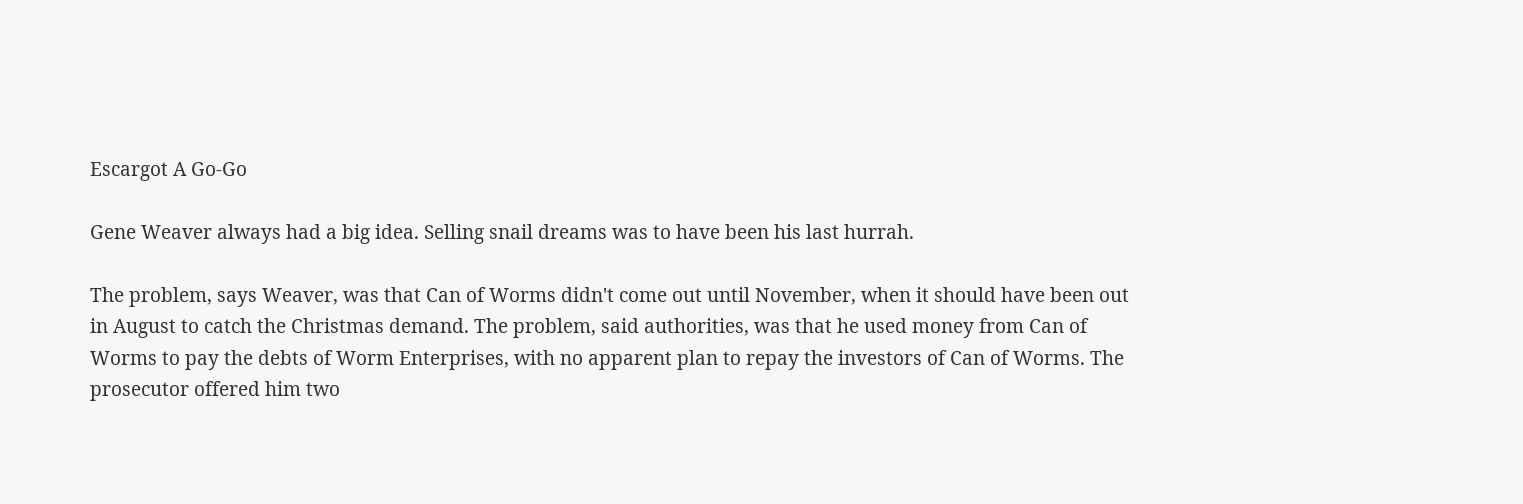Escargot A Go-Go

Gene Weaver always had a big idea. Selling snail dreams was to have been his last hurrah.

The problem, says Weaver, was that Can of Worms didn't come out until November, when it should have been out in August to catch the Christmas demand. The problem, said authorities, was that he used money from Can of Worms to pay the debts of Worm Enterprises, with no apparent plan to repay the investors of Can of Worms. The prosecutor offered him two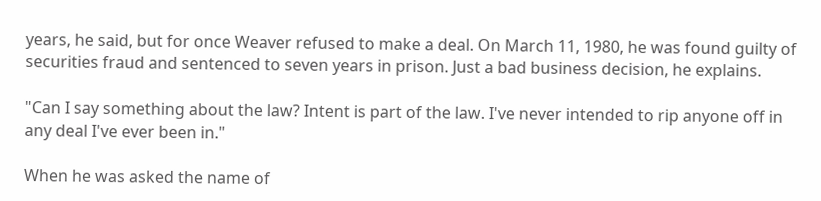years, he said, but for once Weaver refused to make a deal. On March 11, 1980, he was found guilty of securities fraud and sentenced to seven years in prison. Just a bad business decision, he explains.

"Can I say something about the law? Intent is part of the law. I've never intended to rip anyone off in any deal I've ever been in."

When he was asked the name of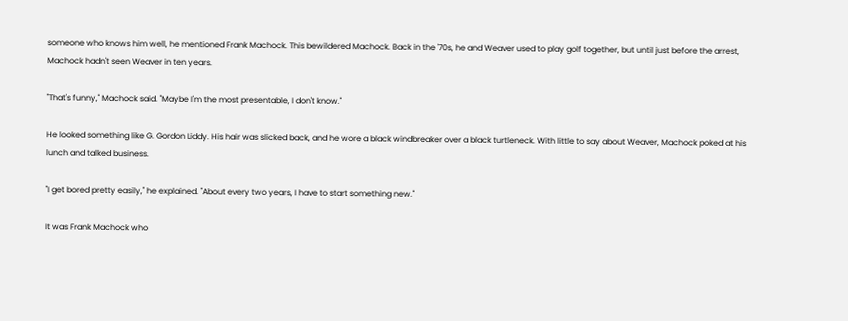someone who knows him well, he mentioned Frank Machock. This bewildered Machock. Back in the '70s, he and Weaver used to play golf together, but until just before the arrest, Machock hadn't seen Weaver in ten years.

"That's funny," Machock said. "Maybe I'm the most presentable, I don't know."

He looked something like G. Gordon Liddy. His hair was slicked back, and he wore a black windbreaker over a black turtleneck. With little to say about Weaver, Machock poked at his lunch and talked business.

"I get bored pretty easily," he explained. "About every two years, I have to start something new."

It was Frank Machock who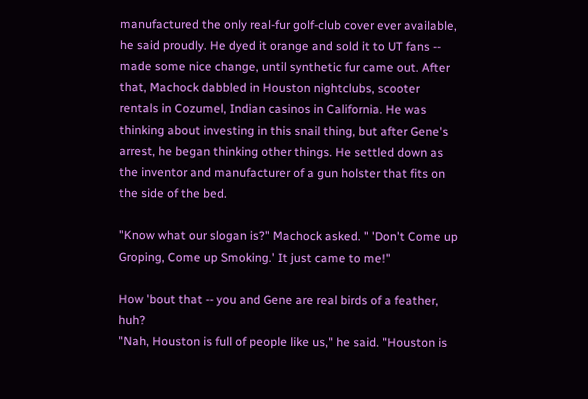manufactured the only real-fur golf-club cover ever available, he said proudly. He dyed it orange and sold it to UT fans -- made some nice change, until synthetic fur came out. After that, Machock dabbled in Houston nightclubs, scooter rentals in Cozumel, Indian casinos in California. He was thinking about investing in this snail thing, but after Gene's arrest, he began thinking other things. He settled down as the inventor and manufacturer of a gun holster that fits on the side of the bed.

"Know what our slogan is?" Machock asked. " 'Don't Come up Groping, Come up Smoking.' It just came to me!"

How 'bout that -- you and Gene are real birds of a feather, huh?
"Nah, Houston is full of people like us," he said. "Houston is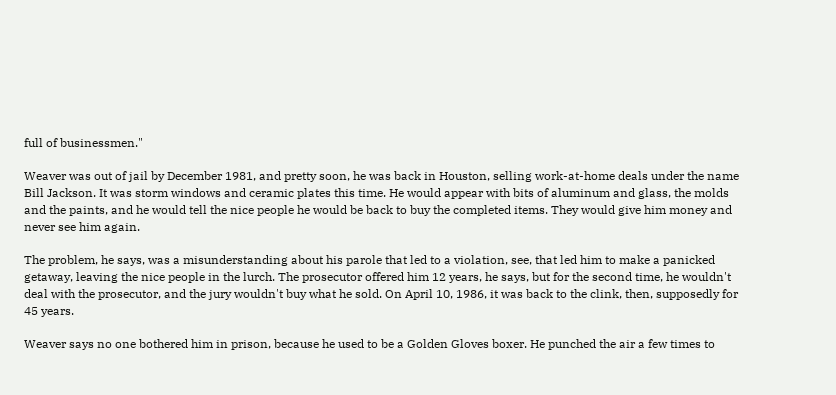full of businessmen."

Weaver was out of jail by December 1981, and pretty soon, he was back in Houston, selling work-at-home deals under the name Bill Jackson. It was storm windows and ceramic plates this time. He would appear with bits of aluminum and glass, the molds and the paints, and he would tell the nice people he would be back to buy the completed items. They would give him money and never see him again.

The problem, he says, was a misunderstanding about his parole that led to a violation, see, that led him to make a panicked getaway, leaving the nice people in the lurch. The prosecutor offered him 12 years, he says, but for the second time, he wouldn't deal with the prosecutor, and the jury wouldn't buy what he sold. On April 10, 1986, it was back to the clink, then, supposedly for 45 years.

Weaver says no one bothered him in prison, because he used to be a Golden Gloves boxer. He punched the air a few times to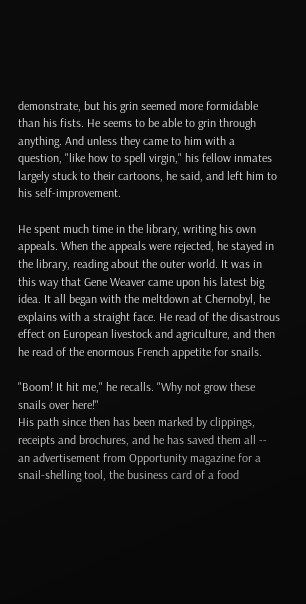demonstrate, but his grin seemed more formidable than his fists. He seems to be able to grin through anything. And unless they came to him with a question, "like how to spell virgin," his fellow inmates largely stuck to their cartoons, he said, and left him to his self-improvement.

He spent much time in the library, writing his own appeals. When the appeals were rejected, he stayed in the library, reading about the outer world. It was in this way that Gene Weaver came upon his latest big idea. It all began with the meltdown at Chernobyl, he explains with a straight face. He read of the disastrous effect on European livestock and agriculture, and then he read of the enormous French appetite for snails.

"Boom! It hit me," he recalls. "Why not grow these snails over here!"
His path since then has been marked by clippings, receipts and brochures, and he has saved them all -- an advertisement from Opportunity magazine for a snail-shelling tool, the business card of a food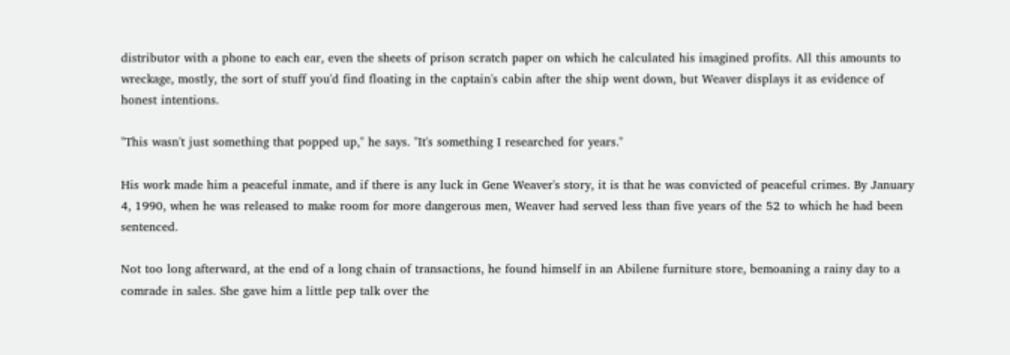distributor with a phone to each ear, even the sheets of prison scratch paper on which he calculated his imagined profits. All this amounts to wreckage, mostly, the sort of stuff you'd find floating in the captain's cabin after the ship went down, but Weaver displays it as evidence of honest intentions.

"This wasn't just something that popped up," he says. "It's something I researched for years."

His work made him a peaceful inmate, and if there is any luck in Gene Weaver's story, it is that he was convicted of peaceful crimes. By January 4, 1990, when he was released to make room for more dangerous men, Weaver had served less than five years of the 52 to which he had been sentenced.

Not too long afterward, at the end of a long chain of transactions, he found himself in an Abilene furniture store, bemoaning a rainy day to a comrade in sales. She gave him a little pep talk over the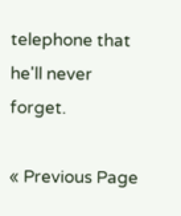telephone that he'll never forget.

« Previous Page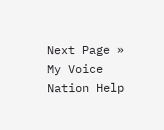Next Page »
My Voice Nation Help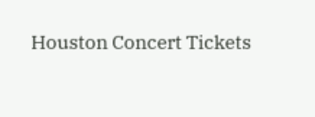Houston Concert Tickets